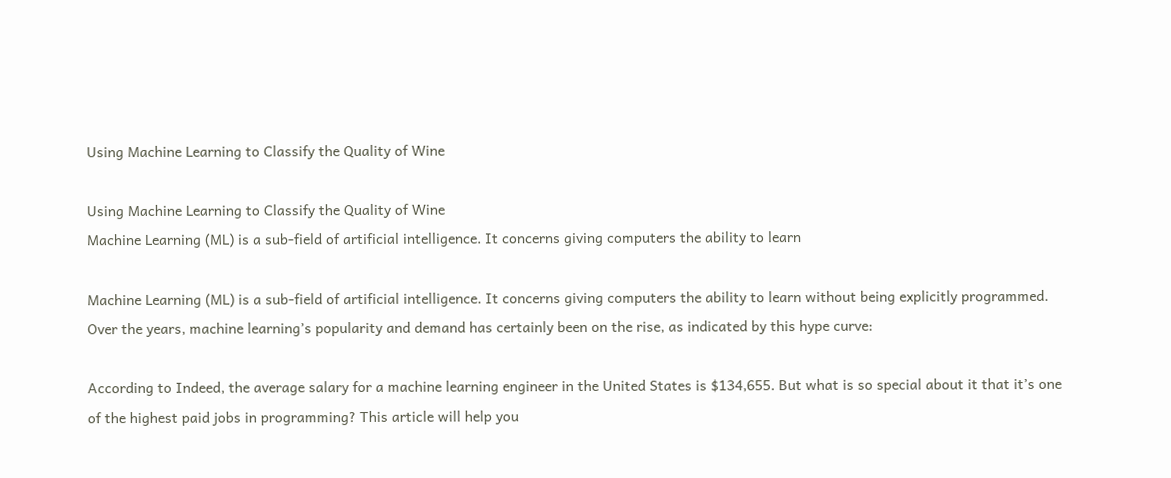Using Machine Learning to Classify the Quality of Wine

Using Machine Learning to Classify the Quality of Wine
Machine Learning (ML) is a sub-field of artificial intelligence. It concerns giving computers the ability to learn

Machine Learning (ML) is a sub-field of artificial intelligence. It concerns giving computers the ability to learn without being explicitly programmed. Over the years, machine learning’s popularity and demand has certainly been on the rise, as indicated by this hype curve:

According to Indeed, the average salary for a machine learning engineer in the United States is $134,655. But what is so special about it that it’s one of the highest paid jobs in programming? This article will help you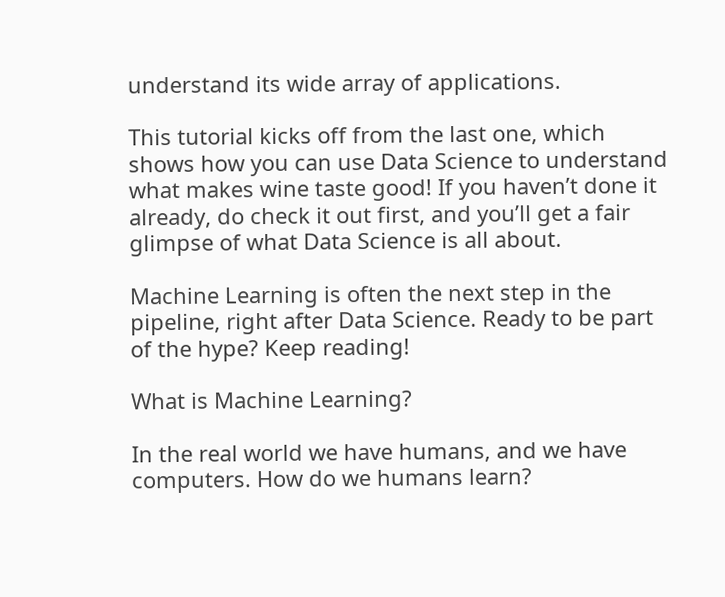understand its wide array of applications.

This tutorial kicks off from the last one, which shows how you can use Data Science to understand what makes wine taste good! If you haven’t done it already, do check it out first, and you’ll get a fair glimpse of what Data Science is all about.

Machine Learning is often the next step in the pipeline, right after Data Science. Ready to be part of the hype? Keep reading!

What is Machine Learning?

In the real world we have humans, and we have computers. How do we humans learn?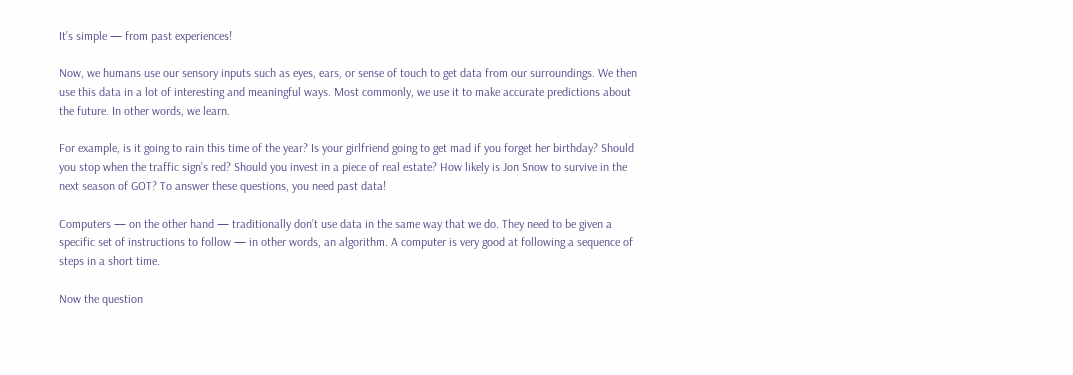It’s simple — from past experiences!

Now, we humans use our sensory inputs such as eyes, ears, or sense of touch to get data from our surroundings. We then use this data in a lot of interesting and meaningful ways. Most commonly, we use it to make accurate predictions about the future. In other words, we learn.

For example, is it going to rain this time of the year? Is your girlfriend going to get mad if you forget her birthday? Should you stop when the traffic sign’s red? Should you invest in a piece of real estate? How likely is Jon Snow to survive in the next season of GOT? To answer these questions, you need past data!

Computers — on the other hand — traditionally don’t use data in the same way that we do. They need to be given a specific set of instructions to follow — in other words, an algorithm. A computer is very good at following a sequence of steps in a short time.

Now the question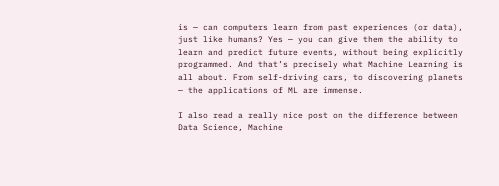is — can computers learn from past experiences (or data), just like humans? Yes — you can give them the ability to learn and predict future events, without being explicitly programmed. And that’s precisely what Machine Learning is all about. From self-driving cars, to discovering planets — the applications of ML are immense.

I also read a really nice post on the difference between Data Science, Machine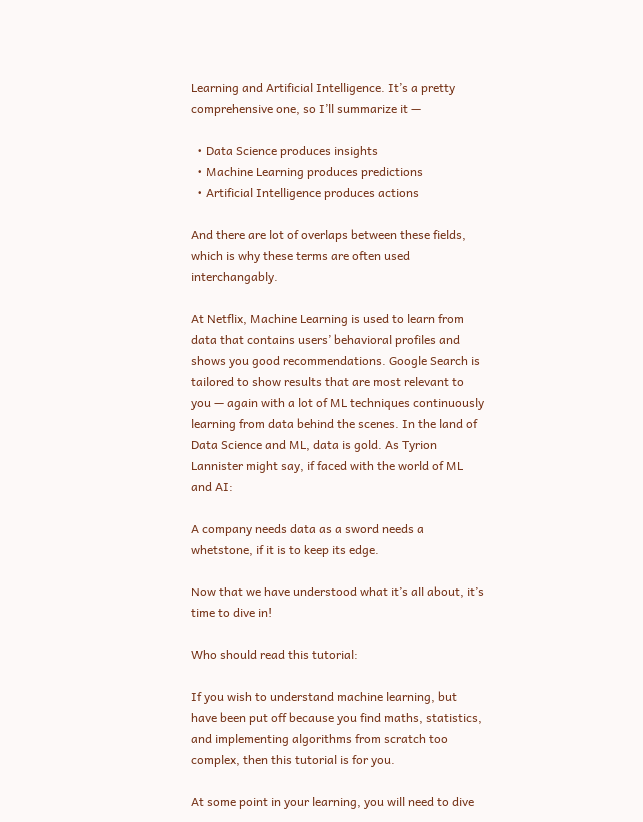Learning and Artificial Intelligence. It’s a pretty comprehensive one, so I’ll summarize it —

  • Data Science produces insights
  • Machine Learning produces predictions
  • Artificial Intelligence produces actions

And there are lot of overlaps between these fields, which is why these terms are often used interchangably.

At Netflix, Machine Learning is used to learn from data that contains users’ behavioral profiles and shows you good recommendations. Google Search is tailored to show results that are most relevant to you — again with a lot of ML techniques continuously learning from data behind the scenes. In the land of Data Science and ML, data is gold. As Tyrion Lannister might say, if faced with the world of ML and AI:

A company needs data as a sword needs a whetstone, if it is to keep its edge.

Now that we have understood what it’s all about, it’s time to dive in!

Who should read this tutorial:

If you wish to understand machine learning, but have been put off because you find maths, statistics, and implementing algorithms from scratch too complex, then this tutorial is for you.

At some point in your learning, you will need to dive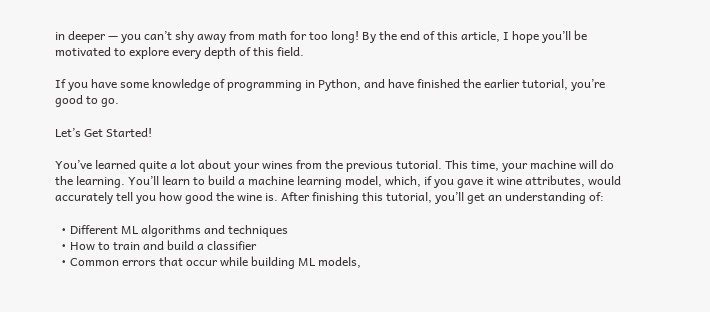in deeper — you can’t shy away from math for too long! By the end of this article, I hope you’ll be motivated to explore every depth of this field.

If you have some knowledge of programming in Python, and have finished the earlier tutorial, you’re good to go.

Let’s Get Started!

You’ve learned quite a lot about your wines from the previous tutorial. This time, your machine will do the learning. You’ll learn to build a machine learning model, which, if you gave it wine attributes, would accurately tell you how good the wine is. After finishing this tutorial, you’ll get an understanding of:

  • Different ML algorithms and techniques
  • How to train and build a classifier
  • Common errors that occur while building ML models,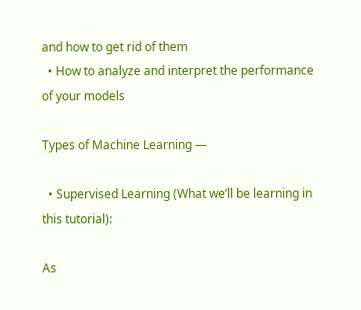and how to get rid of them
  • How to analyze and interpret the performance of your models

Types of Machine Learning —

  • Supervised Learning (What we’ll be learning in this tutorial):

As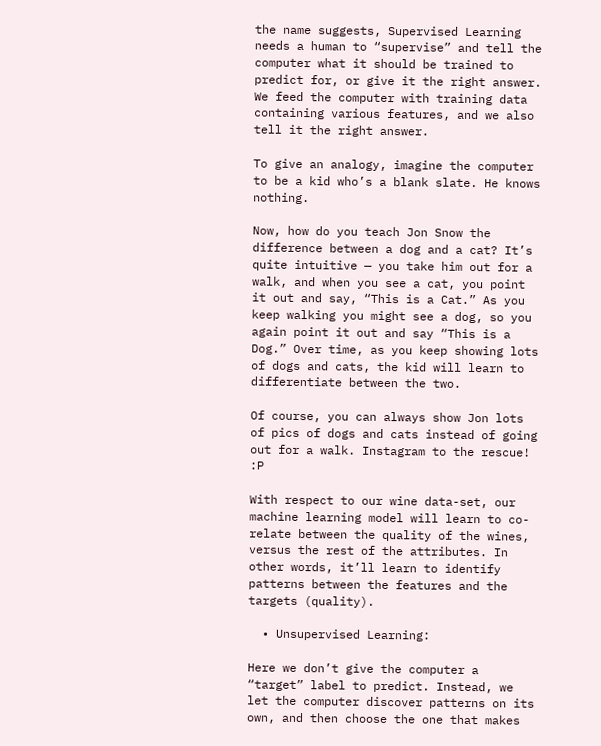the name suggests, Supervised Learning needs a human to “supervise” and tell the computer what it should be trained to predict for, or give it the right answer. We feed the computer with training data containing various features, and we also tell it the right answer.

To give an analogy, imagine the computer to be a kid who’s a blank slate. He knows nothing.

Now, how do you teach Jon Snow the difference between a dog and a cat? It’s quite intuitive — you take him out for a walk, and when you see a cat, you point it out and say, “This is a Cat.” As you keep walking you might see a dog, so you again point it out and say “This is a Dog.” Over time, as you keep showing lots of dogs and cats, the kid will learn to differentiate between the two.

Of course, you can always show Jon lots of pics of dogs and cats instead of going out for a walk. Instagram to the rescue! :P

With respect to our wine data-set, our machine learning model will learn to co-relate between the quality of the wines, versus the rest of the attributes. In other words, it’ll learn to identify patterns between the features and the targets (quality).

  • Unsupervised Learning:

Here we don’t give the computer a “target” label to predict. Instead, we let the computer discover patterns on its own, and then choose the one that makes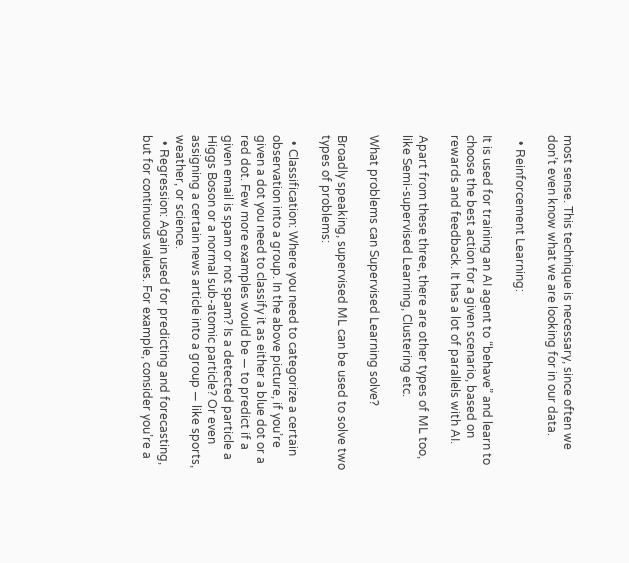most sense. This technique is necessary, since often we don’t even know what we are looking for in our data.

  • Reinforcement Learning:

It is used for training an AI agent to “behave” and learn to choose the best action for a given scenario, based on rewards and feedback. It has a lot of parallels with AI.

Apart from these three, there are other types of ML too, like Semi-supervised Learning, Clustering etc.

What problems can Supervised Learning solve?

Broadly speaking, supervised ML can be used to solve two types of problems:

  • Classification: Where you need to categorize a certain observation into a group. In the above picture, if you’re given a dot you need to classify it as either a blue dot or a red dot. Few more examples would be — to predict if a given email is spam or not spam? Is a detected particle a Higgs Boson or a normal sub-atomic particle? Or even assigning a certain news article into a group — like sports, weather, or science.
  • Regression: Again used for predicting and forecasting, but for continuous values. For example, consider you’re a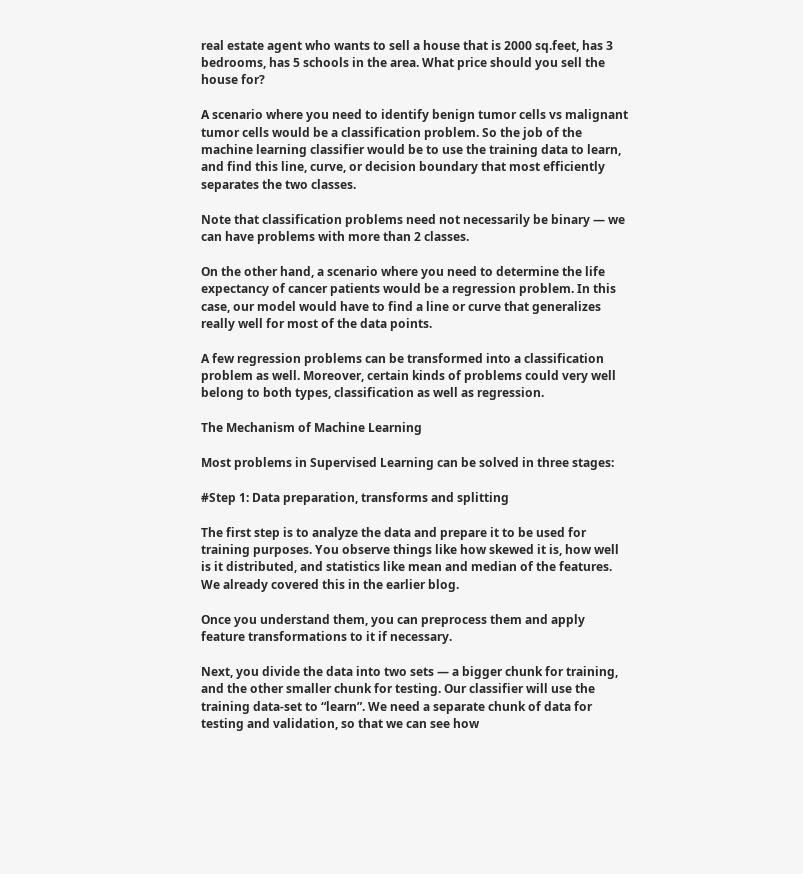real estate agent who wants to sell a house that is 2000 sq.feet, has 3 bedrooms, has 5 schools in the area. What price should you sell the house for?

A scenario where you need to identify benign tumor cells vs malignant tumor cells would be a classification problem. So the job of the machine learning classifier would be to use the training data to learn, and find this line, curve, or decision boundary that most efficiently separates the two classes.

Note that classification problems need not necessarily be binary — we can have problems with more than 2 classes.

On the other hand, a scenario where you need to determine the life expectancy of cancer patients would be a regression problem. In this case, our model would have to find a line or curve that generalizes really well for most of the data points.

A few regression problems can be transformed into a classification problem as well. Moreover, certain kinds of problems could very well belong to both types, classification as well as regression.

The Mechanism of Machine Learning

Most problems in Supervised Learning can be solved in three stages:

#Step 1: Data preparation, transforms and splitting

The first step is to analyze the data and prepare it to be used for training purposes. You observe things like how skewed it is, how well is it distributed, and statistics like mean and median of the features. We already covered this in the earlier blog.

Once you understand them, you can preprocess them and apply feature transformations to it if necessary.

Next, you divide the data into two sets — a bigger chunk for training, and the other smaller chunk for testing. Our classifier will use the training data-set to “learn”. We need a separate chunk of data for testing and validation, so that we can see how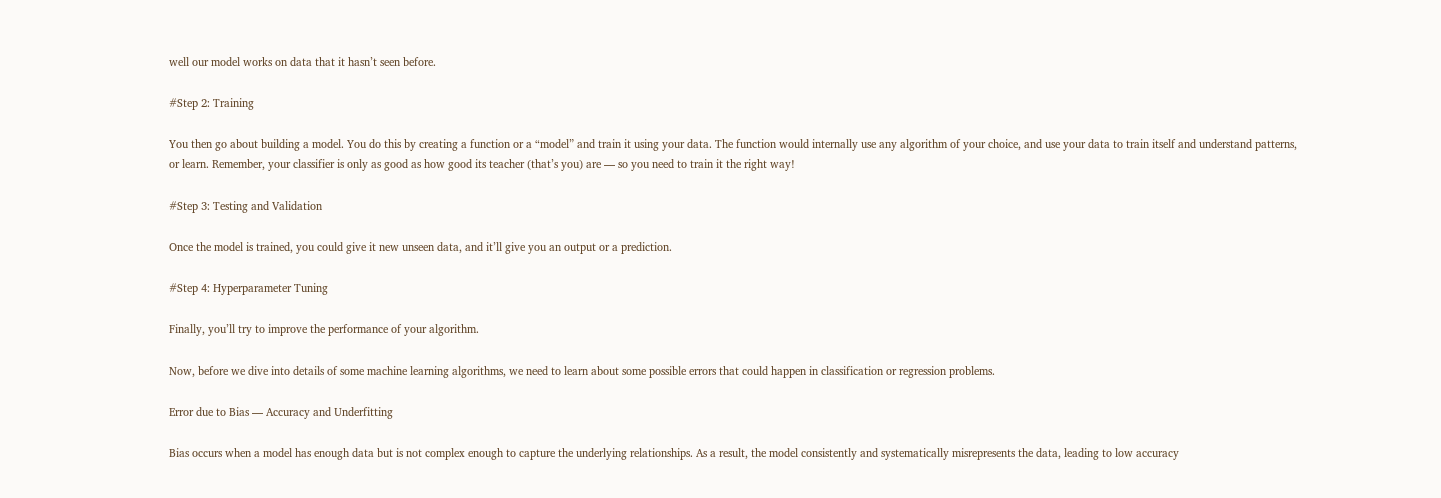well our model works on data that it hasn’t seen before.

#Step 2: Training

You then go about building a model. You do this by creating a function or a “model” and train it using your data. The function would internally use any algorithm of your choice, and use your data to train itself and understand patterns, or learn. Remember, your classifier is only as good as how good its teacher (that’s you) are — so you need to train it the right way!

#Step 3: Testing and Validation

Once the model is trained, you could give it new unseen data, and it’ll give you an output or a prediction.

#Step 4: Hyperparameter Tuning

Finally, you’ll try to improve the performance of your algorithm.

Now, before we dive into details of some machine learning algorithms, we need to learn about some possible errors that could happen in classification or regression problems.

Error due to Bias — Accuracy and Underfitting

Bias occurs when a model has enough data but is not complex enough to capture the underlying relationships. As a result, the model consistently and systematically misrepresents the data, leading to low accuracy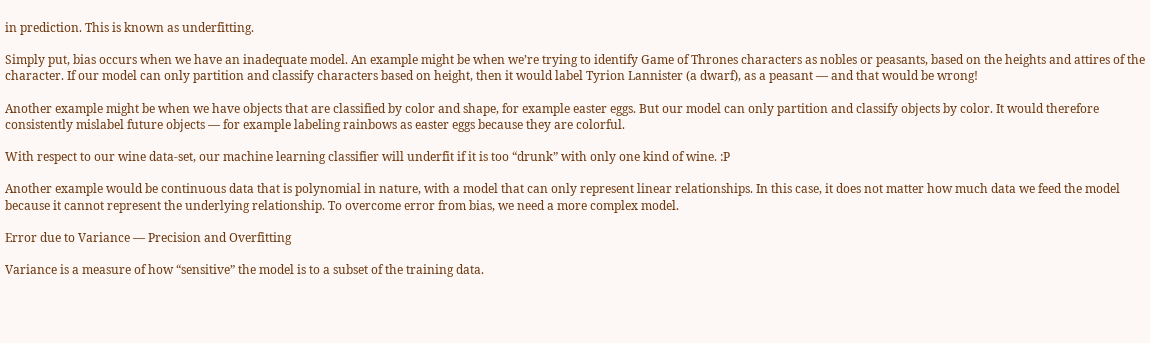in prediction. This is known as underfitting.

Simply put, bias occurs when we have an inadequate model. An example might be when we’re trying to identify Game of Thrones characters as nobles or peasants, based on the heights and attires of the character. If our model can only partition and classify characters based on height, then it would label Tyrion Lannister (a dwarf), as a peasant — and that would be wrong!

Another example might be when we have objects that are classified by color and shape, for example easter eggs. But our model can only partition and classify objects by color. It would therefore consistently mislabel future objects — for example labeling rainbows as easter eggs because they are colorful.

With respect to our wine data-set, our machine learning classifier will underfit if it is too “drunk” with only one kind of wine. :P

Another example would be continuous data that is polynomial in nature, with a model that can only represent linear relationships. In this case, it does not matter how much data we feed the model because it cannot represent the underlying relationship. To overcome error from bias, we need a more complex model.

Error due to Variance — Precision and Overfitting

Variance is a measure of how “sensitive” the model is to a subset of the training data.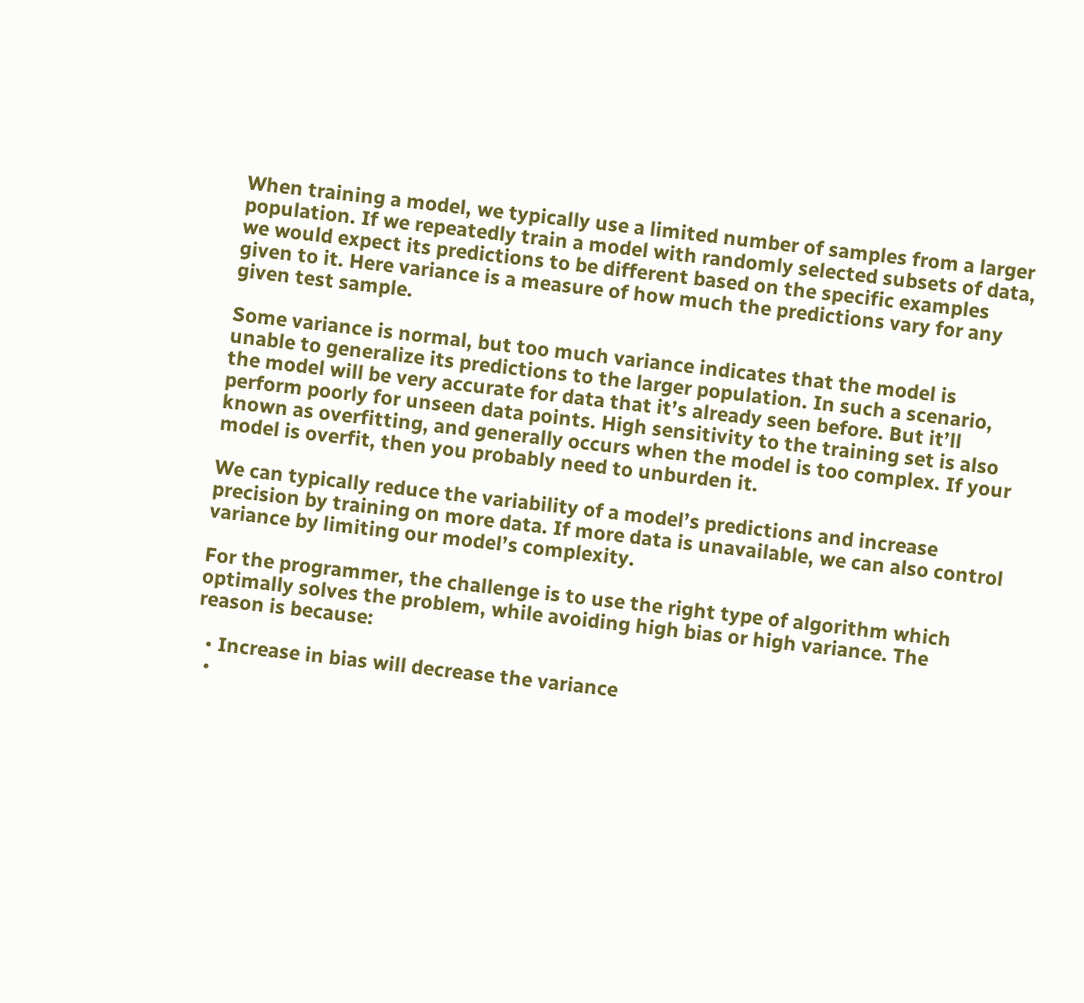When training a model, we typically use a limited number of samples from a larger population. If we repeatedly train a model with randomly selected subsets of data, we would expect its predictions to be different based on the specific examples given to it. Here variance is a measure of how much the predictions vary for any given test sample.

Some variance is normal, but too much variance indicates that the model is unable to generalize its predictions to the larger population. In such a scenario, the model will be very accurate for data that it’s already seen before. But it’ll perform poorly for unseen data points. High sensitivity to the training set is also known as overfitting, and generally occurs when the model is too complex. If your model is overfit, then you probably need to unburden it.

We can typically reduce the variability of a model’s predictions and increase precision by training on more data. If more data is unavailable, we can also control variance by limiting our model’s complexity.

For the programmer, the challenge is to use the right type of algorithm which optimally solves the problem, while avoiding high bias or high variance. The reason is because:

  • Increase in bias will decrease the variance
  •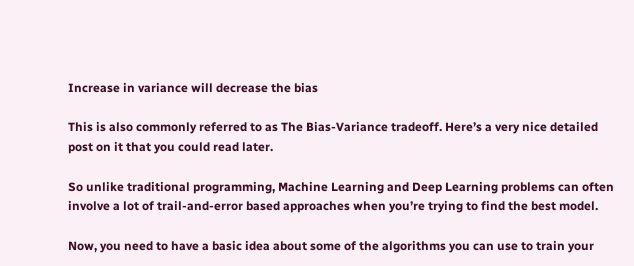Increase in variance will decrease the bias

This is also commonly referred to as The Bias-Variance tradeoff. Here’s a very nice detailed post on it that you could read later.

So unlike traditional programming, Machine Learning and Deep Learning problems can often involve a lot of trail-and-error based approaches when you’re trying to find the best model.

Now, you need to have a basic idea about some of the algorithms you can use to train your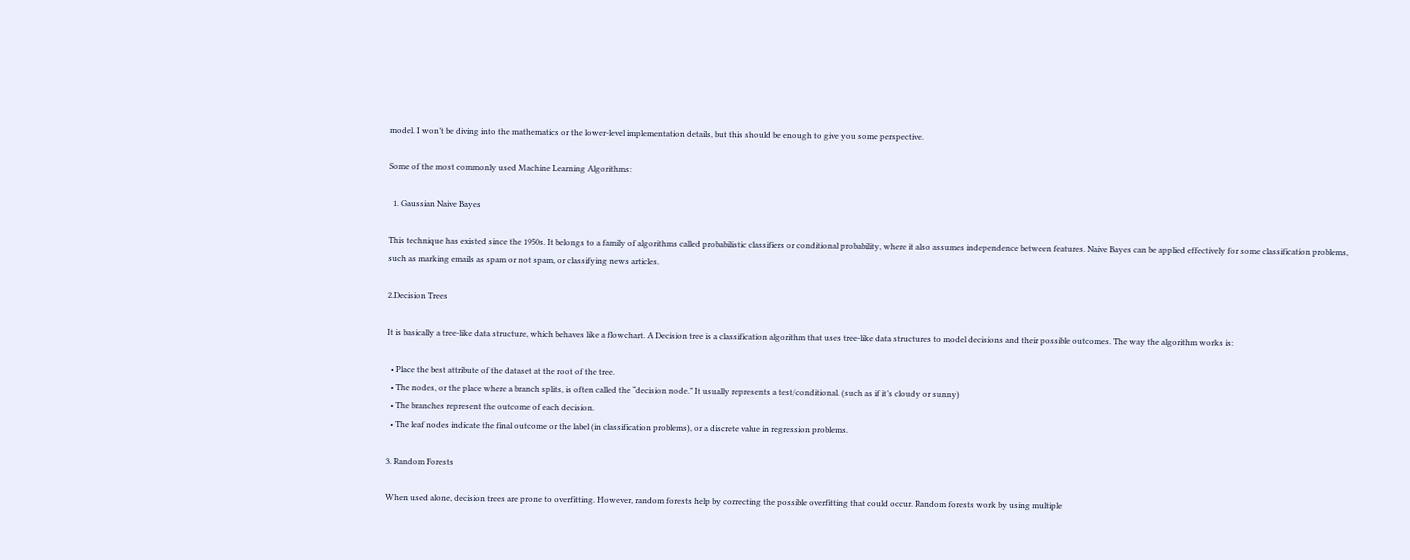model. I won’t be diving into the mathematics or the lower-level implementation details, but this should be enough to give you some perspective.

Some of the most commonly used Machine Learning Algorithms:

  1. Gaussian Naive Bayes

This technique has existed since the 1950s. It belongs to a family of algorithms called probabilistic classifiers or conditional probability, where it also assumes independence between features. Naive Bayes can be applied effectively for some classification problems, such as marking emails as spam or not spam, or classifying news articles.

2.Decision Trees

It is basically a tree-like data structure, which behaves like a flowchart. A Decision tree is a classification algorithm that uses tree-like data structures to model decisions and their possible outcomes. The way the algorithm works is:

  • Place the best attribute of the dataset at the root of the tree.
  • The nodes, or the place where a branch splits, is often called the “decision node.” It usually represents a test/conditional. (such as if it’s cloudy or sunny)
  • The branches represent the outcome of each decision.
  • The leaf nodes indicate the final outcome or the label (in classification problems), or a discrete value in regression problems.

3. Random Forests

When used alone, decision trees are prone to overfitting. However, random forests help by correcting the possible overfitting that could occur. Random forests work by using multiple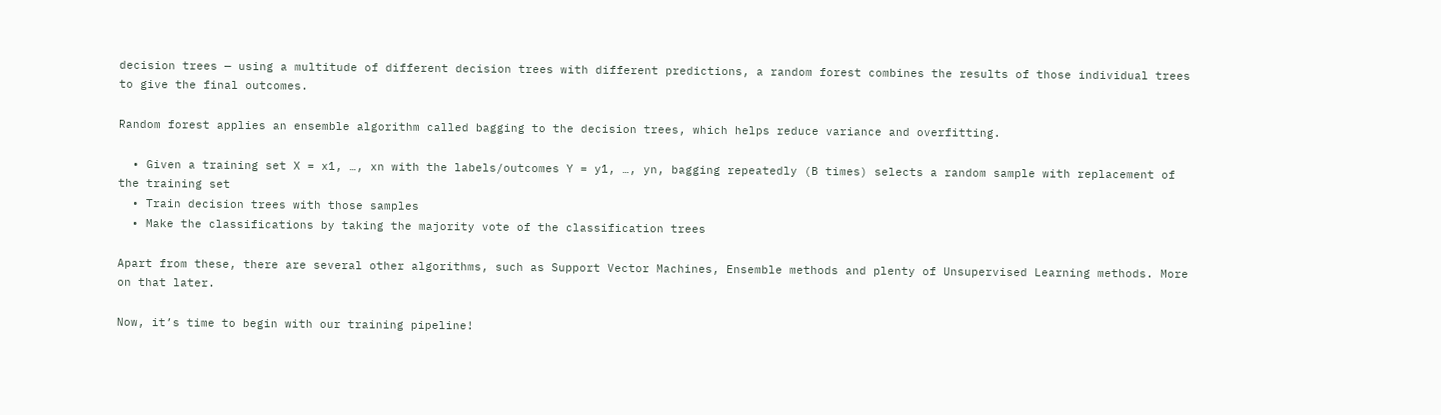decision trees — using a multitude of different decision trees with different predictions, a random forest combines the results of those individual trees to give the final outcomes.

Random forest applies an ensemble algorithm called bagging to the decision trees, which helps reduce variance and overfitting.

  • Given a training set X = x1, …, xn with the labels/outcomes Y = y1, …, yn, bagging repeatedly (B times) selects a random sample with replacement of the training set
  • Train decision trees with those samples
  • Make the classifications by taking the majority vote of the classification trees

Apart from these, there are several other algorithms, such as Support Vector Machines, Ensemble methods and plenty of Unsupervised Learning methods. More on that later.

Now, it’s time to begin with our training pipeline!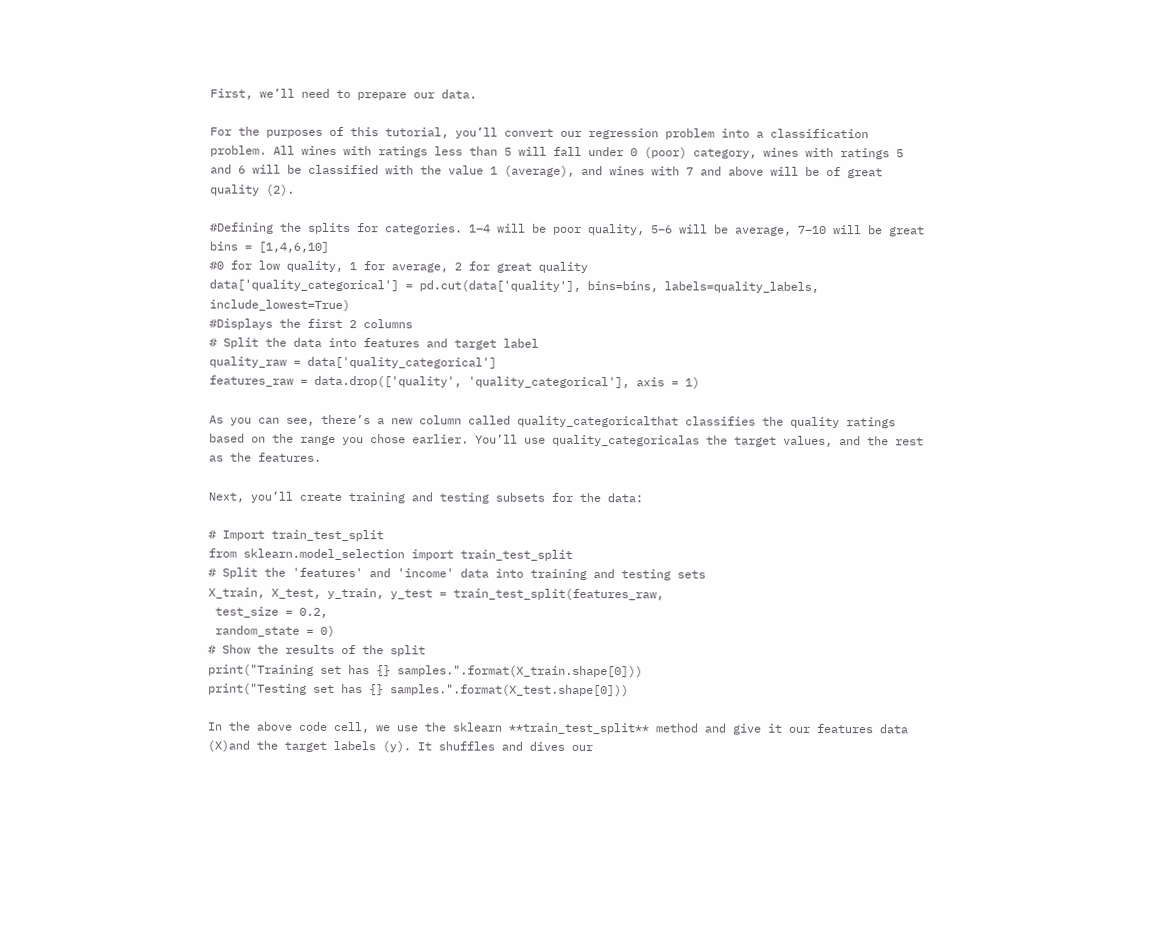First, we’ll need to prepare our data.

For the purposes of this tutorial, you’ll convert our regression problem into a classification problem. All wines with ratings less than 5 will fall under 0 (poor) category, wines with ratings 5 and 6 will be classified with the value 1 (average), and wines with 7 and above will be of great quality (2).

#Defining the splits for categories. 1–4 will be poor quality, 5–6 will be average, 7–10 will be great
bins = [1,4,6,10]
#0 for low quality, 1 for average, 2 for great quality
data['quality_categorical'] = pd.cut(data['quality'], bins=bins, labels=quality_labels, include_lowest=True)
#Displays the first 2 columns
# Split the data into features and target label
quality_raw = data['quality_categorical']
features_raw = data.drop(['quality', 'quality_categorical'], axis = 1)

As you can see, there’s a new column called quality_categoricalthat classifies the quality ratings based on the range you chose earlier. You’ll use quality_categoricalas the target values, and the rest as the features.

Next, you’ll create training and testing subsets for the data:

# Import train_test_split
from sklearn.model_selection import train_test_split
# Split the 'features' and 'income' data into training and testing sets
X_train, X_test, y_train, y_test = train_test_split(features_raw,
 test_size = 0.2,
 random_state = 0)
# Show the results of the split
print("Training set has {} samples.".format(X_train.shape[0]))
print("Testing set has {} samples.".format(X_test.shape[0]))

In the above code cell, we use the sklearn **train_test_split** method and give it our features data (X)and the target labels (y). It shuffles and dives our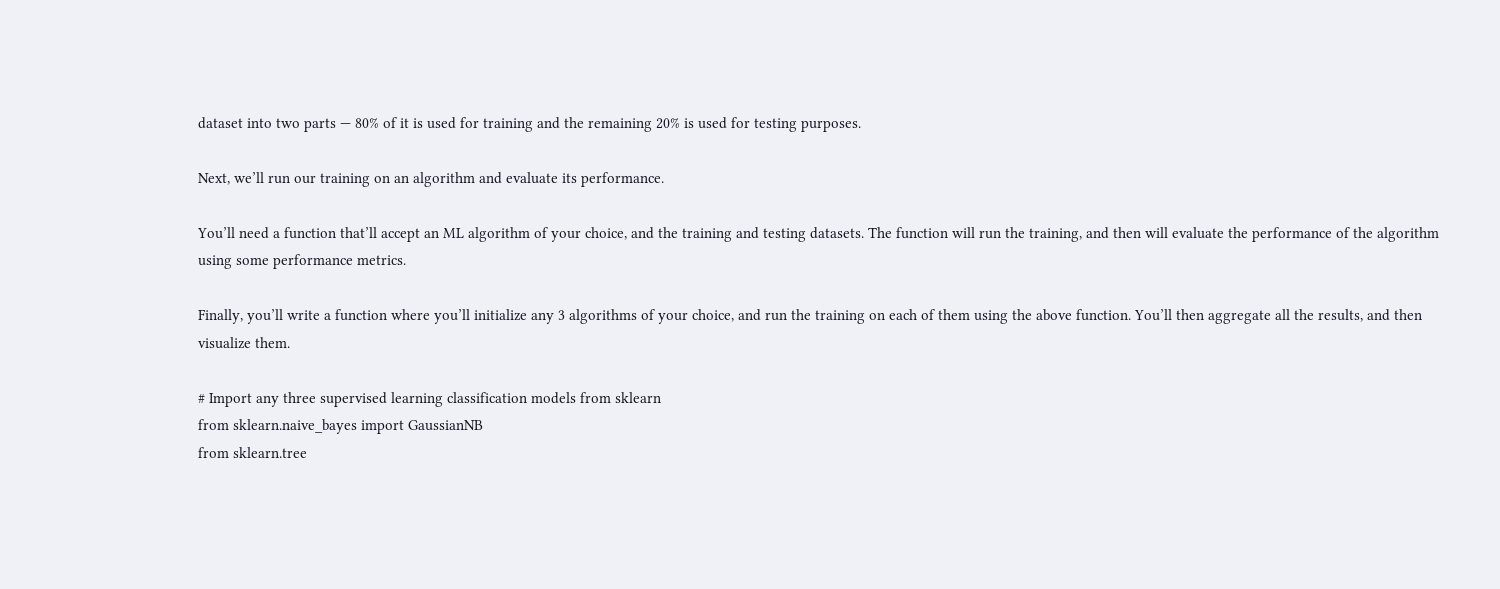dataset into two parts — 80% of it is used for training and the remaining 20% is used for testing purposes.

Next, we’ll run our training on an algorithm and evaluate its performance.

You’ll need a function that’ll accept an ML algorithm of your choice, and the training and testing datasets. The function will run the training, and then will evaluate the performance of the algorithm using some performance metrics.

Finally, you’ll write a function where you’ll initialize any 3 algorithms of your choice, and run the training on each of them using the above function. You’ll then aggregate all the results, and then visualize them.

# Import any three supervised learning classification models from sklearn
from sklearn.naive_bayes import GaussianNB
from sklearn.tree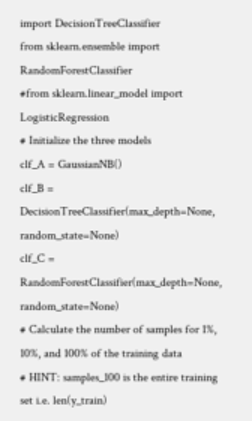import DecisionTreeClassifier
from sklearn.ensemble import RandomForestClassifier
#from sklearn.linear_model import LogisticRegression
# Initialize the three models
clf_A = GaussianNB()
clf_B = DecisionTreeClassifier(max_depth=None, random_state=None)
clf_C = RandomForestClassifier(max_depth=None, random_state=None)
# Calculate the number of samples for 1%, 10%, and 100% of the training data
# HINT: samples_100 is the entire training set i.e. len(y_train)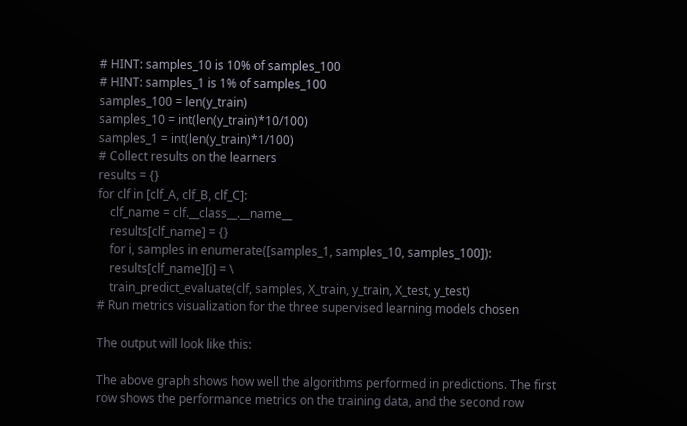# HINT: samples_10 is 10% of samples_100
# HINT: samples_1 is 1% of samples_100
samples_100 = len(y_train)
samples_10 = int(len(y_train)*10/100)
samples_1 = int(len(y_train)*1/100)
# Collect results on the learners
results = {}
for clf in [clf_A, clf_B, clf_C]:
    clf_name = clf.__class__.__name__
    results[clf_name] = {}
    for i, samples in enumerate([samples_1, samples_10, samples_100]):
    results[clf_name][i] = \
    train_predict_evaluate(clf, samples, X_train, y_train, X_test, y_test)
# Run metrics visualization for the three supervised learning models chosen

The output will look like this:

The above graph shows how well the algorithms performed in predictions. The first row shows the performance metrics on the training data, and the second row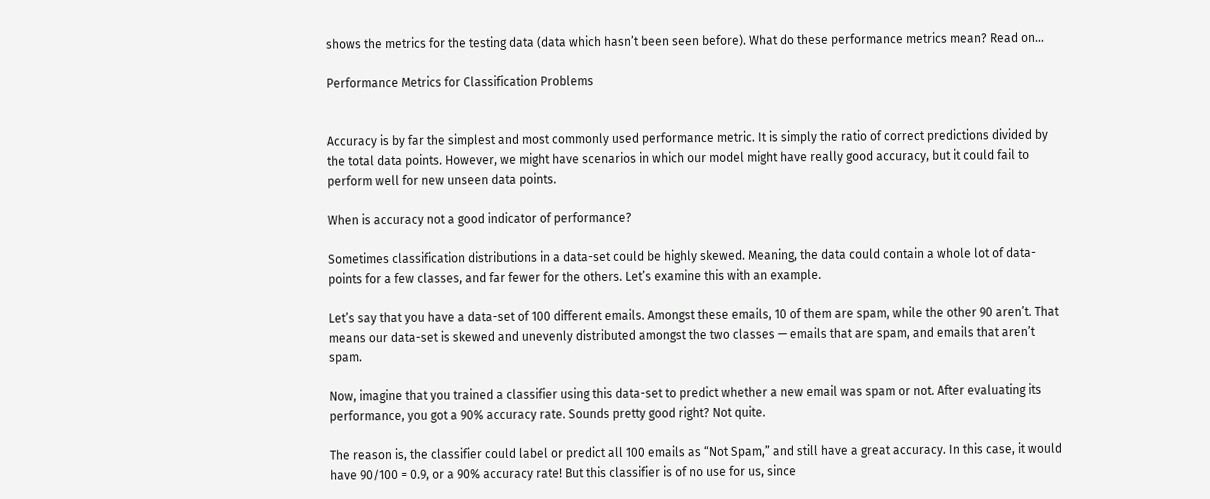shows the metrics for the testing data (data which hasn’t been seen before). What do these performance metrics mean? Read on…

Performance Metrics for Classification Problems


Accuracy is by far the simplest and most commonly used performance metric. It is simply the ratio of correct predictions divided by the total data points. However, we might have scenarios in which our model might have really good accuracy, but it could fail to perform well for new unseen data points.

When is accuracy not a good indicator of performance?

Sometimes classification distributions in a data-set could be highly skewed. Meaning, the data could contain a whole lot of data-points for a few classes, and far fewer for the others. Let’s examine this with an example.

Let’s say that you have a data-set of 100 different emails. Amongst these emails, 10 of them are spam, while the other 90 aren’t. That means our data-set is skewed and unevenly distributed amongst the two classes — emails that are spam, and emails that aren’t spam.

Now, imagine that you trained a classifier using this data-set to predict whether a new email was spam or not. After evaluating its performance, you got a 90% accuracy rate. Sounds pretty good right? Not quite.

The reason is, the classifier could label or predict all 100 emails as “Not Spam,” and still have a great accuracy. In this case, it would have 90/100 = 0.9, or a 90% accuracy rate! But this classifier is of no use for us, since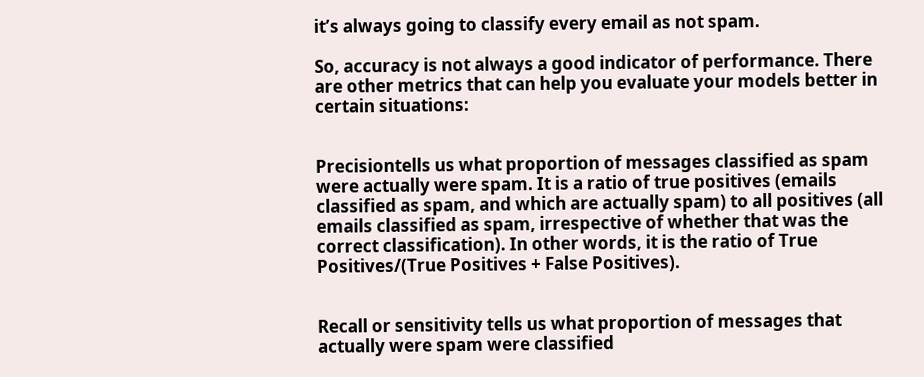it’s always going to classify every email as not spam.

So, accuracy is not always a good indicator of performance. There are other metrics that can help you evaluate your models better in certain situations:


Precisiontells us what proportion of messages classified as spam were actually were spam. It is a ratio of true positives (emails classified as spam, and which are actually spam) to all positives (all emails classified as spam, irrespective of whether that was the correct classification). In other words, it is the ratio of True Positives/(True Positives + False Positives).


Recall or sensitivity tells us what proportion of messages that actually were spam were classified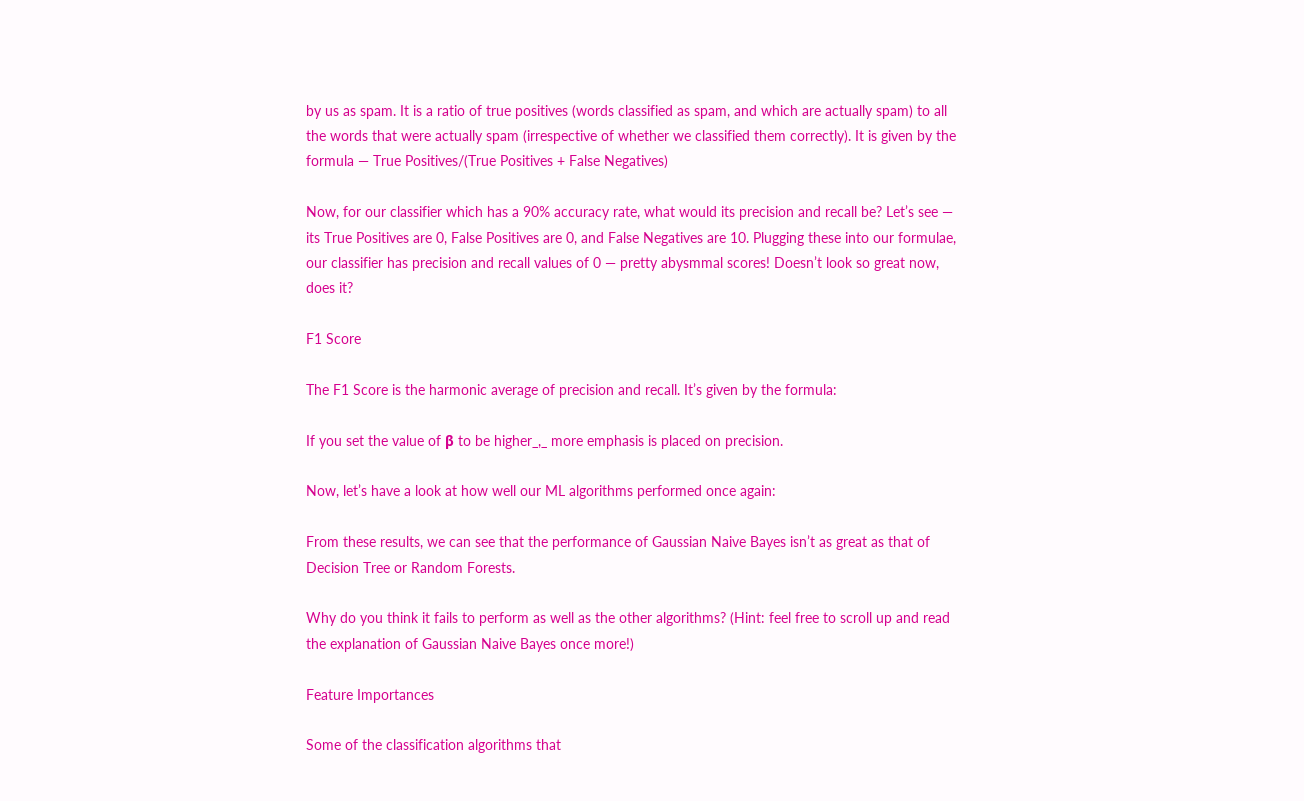by us as spam. It is a ratio of true positives (words classified as spam, and which are actually spam) to all the words that were actually spam (irrespective of whether we classified them correctly). It is given by the formula — True Positives/(True Positives + False Negatives)

Now, for our classifier which has a 90% accuracy rate, what would its precision and recall be? Let’s see — its True Positives are 0, False Positives are 0, and False Negatives are 10. Plugging these into our formulae, our classifier has precision and recall values of 0 — pretty abysmmal scores! Doesn’t look so great now, does it?

F1 Score

The F1 Score is the harmonic average of precision and recall. It’s given by the formula:

If you set the value of β to be higher_,_ more emphasis is placed on precision.

Now, let’s have a look at how well our ML algorithms performed once again:

From these results, we can see that the performance of Gaussian Naive Bayes isn’t as great as that of Decision Tree or Random Forests.

Why do you think it fails to perform as well as the other algorithms? (Hint: feel free to scroll up and read the explanation of Gaussian Naive Bayes once more!)

Feature Importances

Some of the classification algorithms that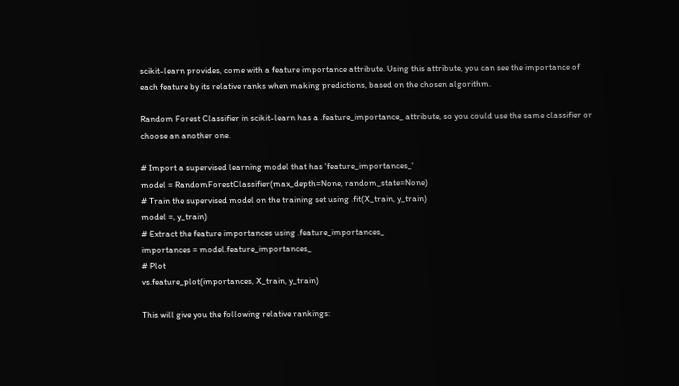scikit-learn provides, come with a feature importance attribute. Using this attribute, you can see the importance of each feature by its relative ranks when making predictions, based on the chosen algorithm.

Random Forest Classifier in scikit-learn has a .feature_importance_ attribute, so you could use the same classifier or choose an another one.

# Import a supervised learning model that has 'feature_importances_'
model = RandomForestClassifier(max_depth=None, random_state=None)
# Train the supervised model on the training set using .fit(X_train, y_train)
model =, y_train)
# Extract the feature importances using .feature_importances_
importances = model.feature_importances_
# Plot
vs.feature_plot(importances, X_train, y_train)

This will give you the following relative rankings: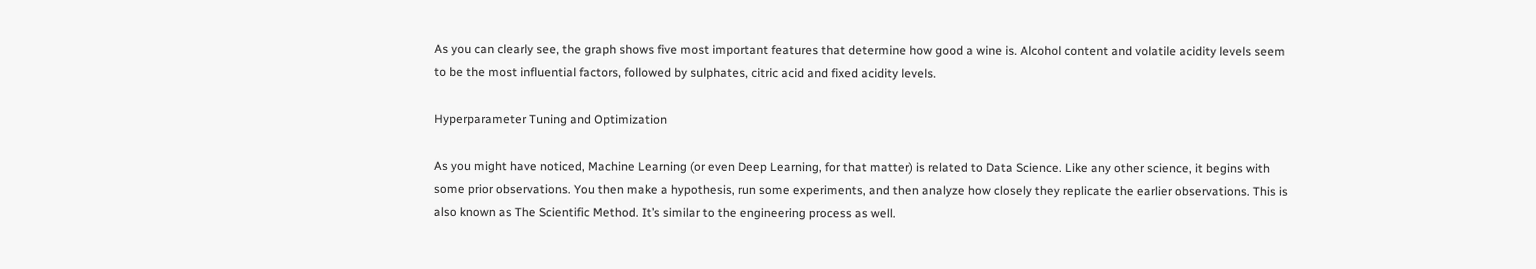As you can clearly see, the graph shows five most important features that determine how good a wine is. Alcohol content and volatile acidity levels seem to be the most influential factors, followed by sulphates, citric acid and fixed acidity levels.

Hyperparameter Tuning and Optimization

As you might have noticed, Machine Learning (or even Deep Learning, for that matter) is related to Data Science. Like any other science, it begins with some prior observations. You then make a hypothesis, run some experiments, and then analyze how closely they replicate the earlier observations. This is also known as The Scientific Method. It’s similar to the engineering process as well.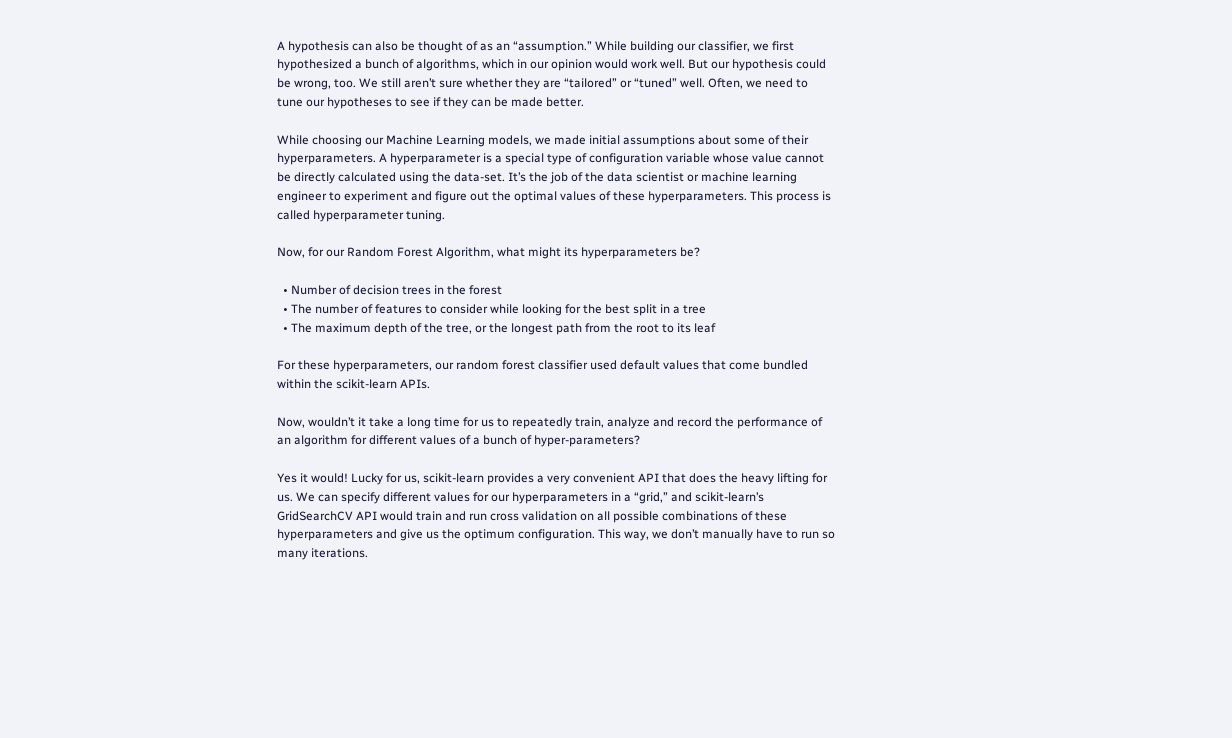A hypothesis can also be thought of as an “assumption.” While building our classifier, we first hypothesized a bunch of algorithms, which in our opinion would work well. But our hypothesis could be wrong, too. We still aren’t sure whether they are “tailored” or “tuned” well. Often, we need to tune our hypotheses to see if they can be made better.

While choosing our Machine Learning models, we made initial assumptions about some of their hyperparameters. A hyperparameter is a special type of configuration variable whose value cannot be directly calculated using the data-set. It’s the job of the data scientist or machine learning engineer to experiment and figure out the optimal values of these hyperparameters. This process is called hyperparameter tuning.

Now, for our Random Forest Algorithm, what might its hyperparameters be?

  • Number of decision trees in the forest
  • The number of features to consider while looking for the best split in a tree
  • The maximum depth of the tree, or the longest path from the root to its leaf

For these hyperparameters, our random forest classifier used default values that come bundled within the scikit-learn APIs.

Now, wouldn’t it take a long time for us to repeatedly train, analyze and record the performance of an algorithm for different values of a bunch of hyper-parameters?

Yes it would! Lucky for us, scikit-learn provides a very convenient API that does the heavy lifting for us. We can specify different values for our hyperparameters in a “grid,” and scikit-learn’s GridSearchCV API would train and run cross validation on all possible combinations of these hyperparameters and give us the optimum configuration. This way, we don’t manually have to run so many iterations.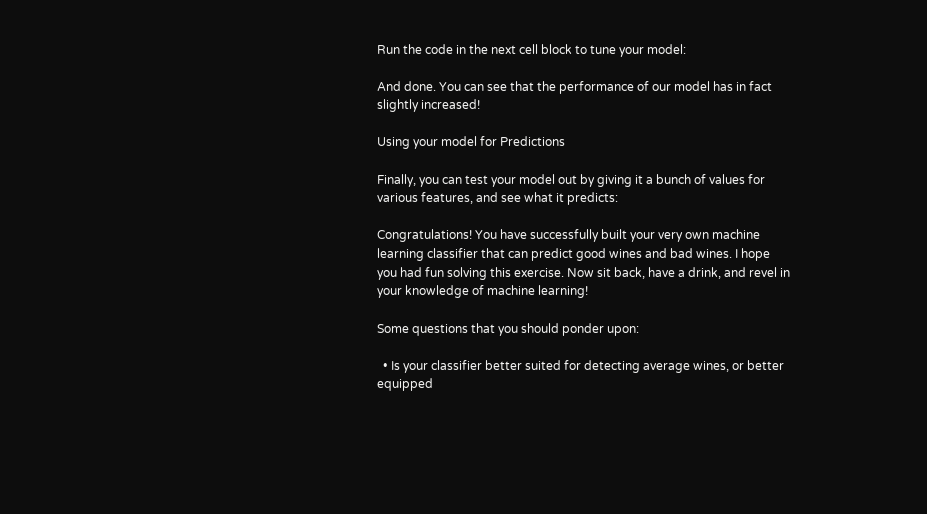Run the code in the next cell block to tune your model:

And done. You can see that the performance of our model has in fact slightly increased!

Using your model for Predictions

Finally, you can test your model out by giving it a bunch of values for various features, and see what it predicts:

Congratulations! You have successfully built your very own machine learning classifier that can predict good wines and bad wines. I hope you had fun solving this exercise. Now sit back, have a drink, and revel in your knowledge of machine learning!

Some questions that you should ponder upon:

  • Is your classifier better suited for detecting average wines, or better equipped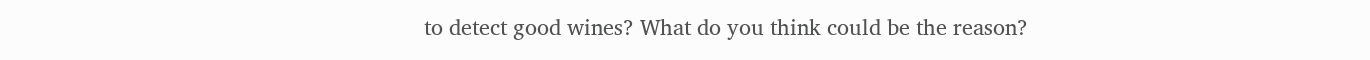to detect good wines? What do you think could be the reason?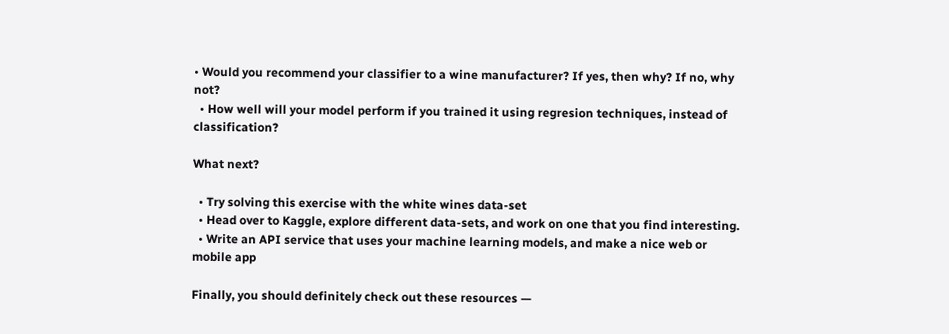• Would you recommend your classifier to a wine manufacturer? If yes, then why? If no, why not?
  • How well will your model perform if you trained it using regresion techniques, instead of classification?

What next?

  • Try solving this exercise with the white wines data-set
  • Head over to Kaggle, explore different data-sets, and work on one that you find interesting.
  • Write an API service that uses your machine learning models, and make a nice web or mobile app

Finally, you should definitely check out these resources —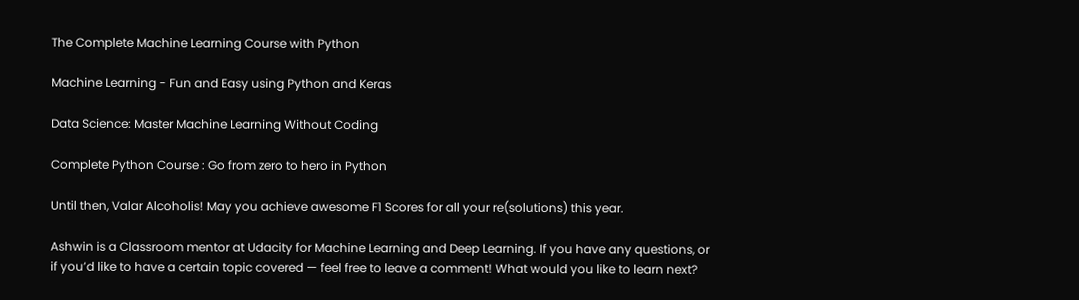The Complete Machine Learning Course with Python

Machine Learning - Fun and Easy using Python and Keras

Data Science: Master Machine Learning Without Coding

Complete Python Course : Go from zero to hero in Python

Until then, Valar Alcoholis! May you achieve awesome F1 Scores for all your re(solutions) this year.

Ashwin is a Classroom mentor at Udacity for Machine Learning and Deep Learning. If you have any questions, or if you’d like to have a certain topic covered — feel free to leave a comment! What would you like to learn next?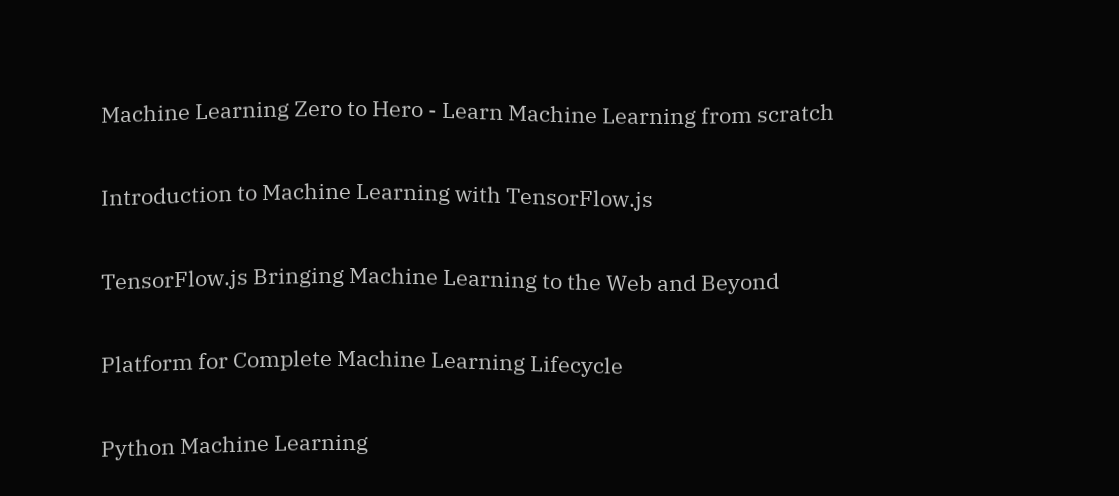Machine Learning Zero to Hero - Learn Machine Learning from scratch

Introduction to Machine Learning with TensorFlow.js

TensorFlow.js Bringing Machine Learning to the Web and Beyond

Platform for Complete Machine Learning Lifecycle

Python Machine Learning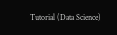Tutorial (Data Science)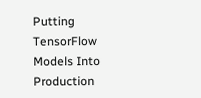Putting TensorFlow Models Into Production